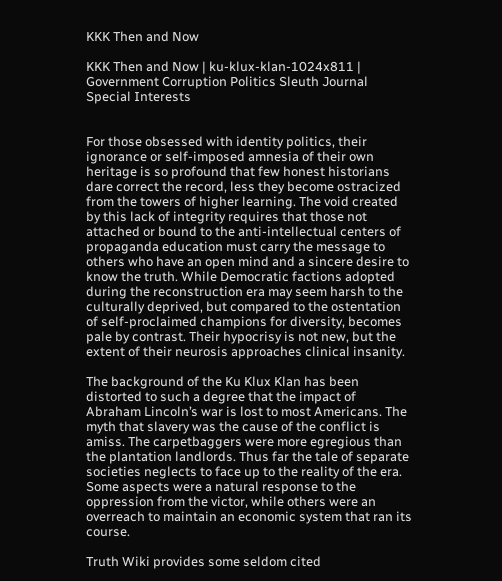KKK Then and Now

KKK Then and Now | ku-klux-klan-1024x811 | Government Corruption Politics Sleuth Journal Special Interests


For those obsessed with identity politics, their ignorance or self-imposed amnesia of their own heritage is so profound that few honest historians dare correct the record, less they become ostracized from the towers of higher learning. The void created by this lack of integrity requires that those not attached or bound to the anti-intellectual centers of propaganda education must carry the message to others who have an open mind and a sincere desire to know the truth. While Democratic factions adopted during the reconstruction era may seem harsh to the culturally deprived, but compared to the ostentation of self-proclaimed champions for diversity, becomes pale by contrast. Their hypocrisy is not new, but the extent of their neurosis approaches clinical insanity.

The background of the Ku Klux Klan has been distorted to such a degree that the impact of Abraham Lincoln’s war is lost to most Americans. The myth that slavery was the cause of the conflict is amiss. The carpetbaggers were more egregious than the plantation landlords. Thus far the tale of separate societies neglects to face up to the reality of the era. Some aspects were a natural response to the oppression from the victor, while others were an overreach to maintain an economic system that ran its course.

Truth Wiki provides some seldom cited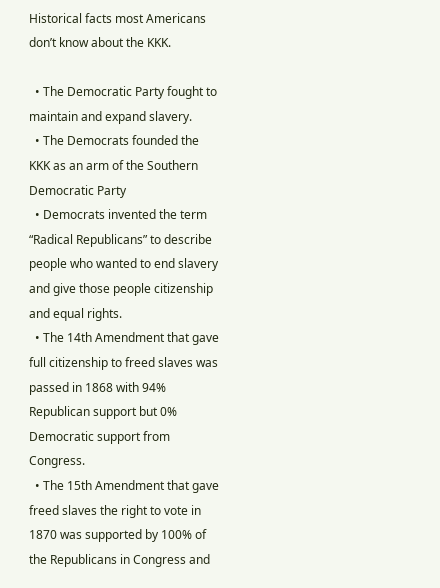Historical facts most Americans don’t know about the KKK.

  • The Democratic Party fought to maintain and expand slavery.
  • The Democrats founded the KKK as an arm of the Southern Democratic Party
  • Democrats invented the term “Radical Republicans” to describe people who wanted to end slavery and give those people citizenship and equal rights.
  • The 14th Amendment that gave full citizenship to freed slaves was passed in 1868 with 94% Republican support but 0% Democratic support from Congress.
  • The 15th Amendment that gave freed slaves the right to vote in 1870 was supported by 100% of the Republicans in Congress and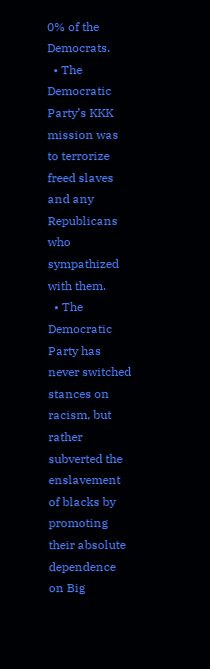0% of the Democrats.
  • The Democratic Party’s KKK mission was to terrorize freed slaves and any Republicans who sympathized with them.
  • The Democratic Party has never switched stances on racism, but rather subverted the enslavement of blacks by promoting their absolute dependence on Big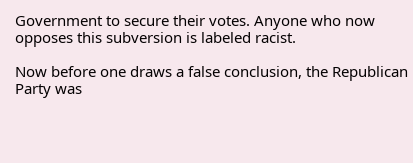Government to secure their votes. Anyone who now opposes this subversion is labeled racist.

Now before one draws a false conclusion, the Republican Party was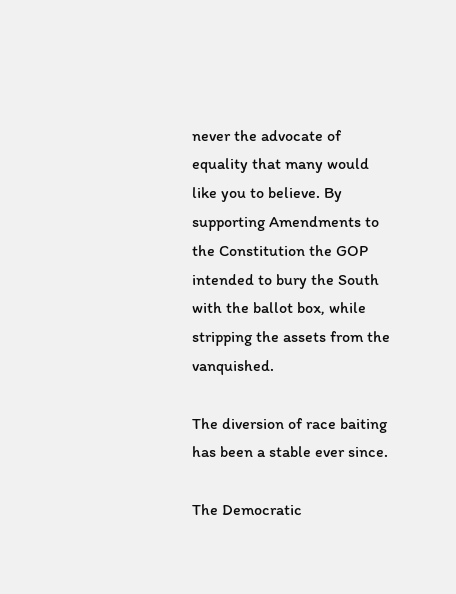never the advocate of equality that many would like you to believe. By supporting Amendments to the Constitution the GOP intended to bury the South with the ballot box, while stripping the assets from the vanquished.

The diversion of race baiting has been a stable ever since.

The Democratic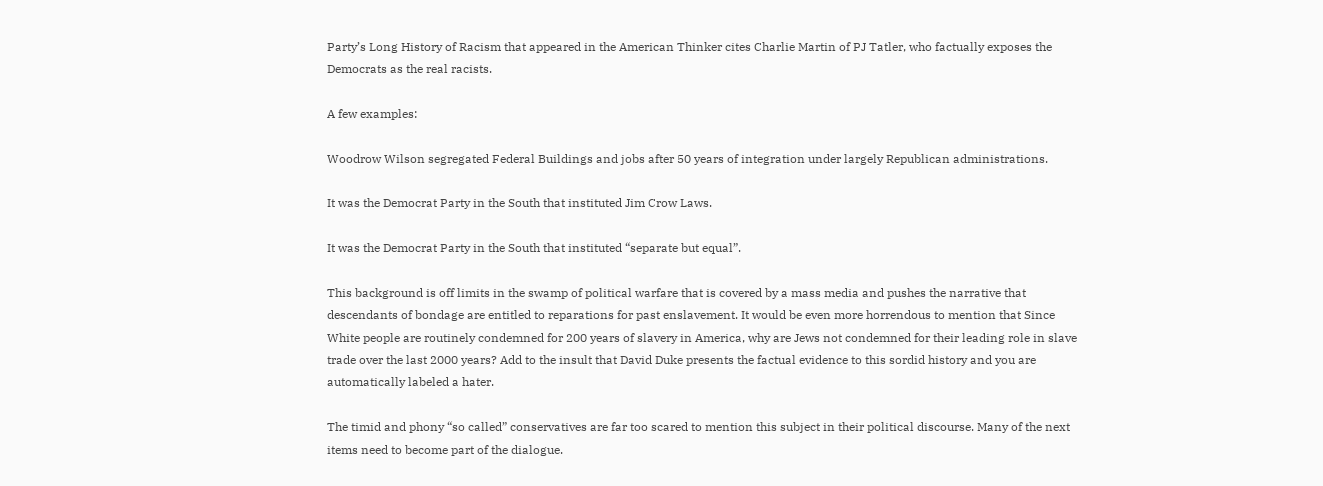Party’s Long History of Racism that appeared in the American Thinker cites Charlie Martin of PJ Tatler, who factually exposes the Democrats as the real racists.

A few examples:

Woodrow Wilson segregated Federal Buildings and jobs after 50 years of integration under largely Republican administrations.

It was the Democrat Party in the South that instituted Jim Crow Laws.

It was the Democrat Party in the South that instituted “separate but equal”.

This background is off limits in the swamp of political warfare that is covered by a mass media and pushes the narrative that descendants of bondage are entitled to reparations for past enslavement. It would be even more horrendous to mention that Since White people are routinely condemned for 200 years of slavery in America, why are Jews not condemned for their leading role in slave trade over the last 2000 years? Add to the insult that David Duke presents the factual evidence to this sordid history and you are automatically labeled a hater.

The timid and phony “so called” conservatives are far too scared to mention this subject in their political discourse. Many of the next items need to become part of the dialogue.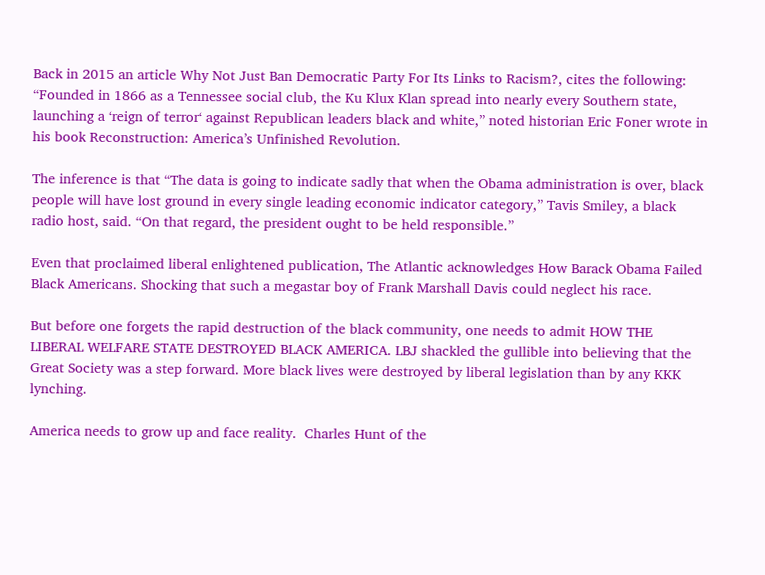Back in 2015 an article Why Not Just Ban Democratic Party For Its Links to Racism?, cites the following: “Founded in 1866 as a Tennessee social club, the Ku Klux Klan spread into nearly every Southern state, launching a ‘reign of terror‘ against Republican leaders black and white,” noted historian Eric Foner wrote in his book Reconstruction: America’s Unfinished Revolution.

The inference is that “The data is going to indicate sadly that when the Obama administration is over, black people will have lost ground in every single leading economic indicator category,” Tavis Smiley, a black radio host, said. “On that regard, the president ought to be held responsible.”

Even that proclaimed liberal enlightened publication, The Atlantic acknowledges How Barack Obama Failed Black Americans. Shocking that such a megastar boy of Frank Marshall Davis could neglect his race.

But before one forgets the rapid destruction of the black community, one needs to admit HOW THE LIBERAL WELFARE STATE DESTROYED BLACK AMERICA. LBJ shackled the gullible into believing that the Great Society was a step forward. More black lives were destroyed by liberal legislation than by any KKK lynching.

America needs to grow up and face reality.  Charles Hunt of the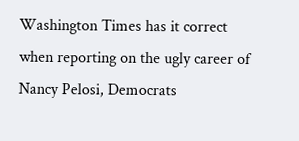Washington Times has it correct when reporting on the ugly career of Nancy Pelosi, Democrats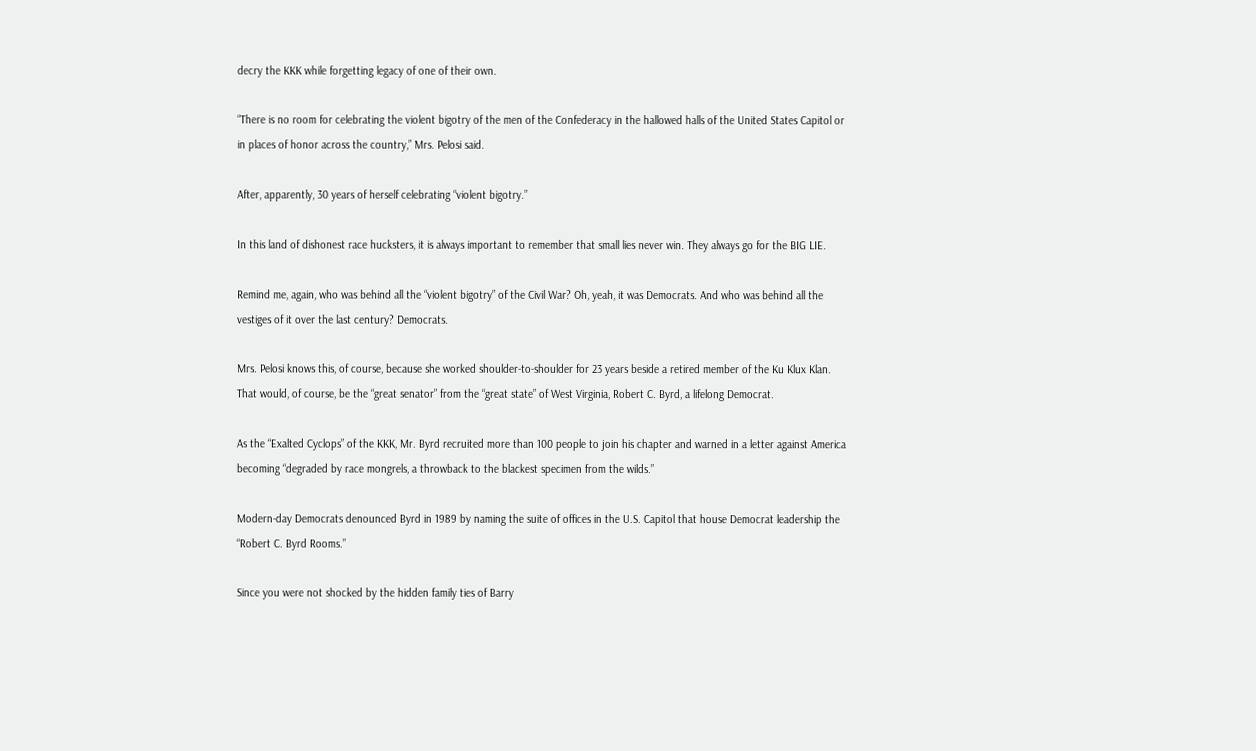decry the KKK while forgetting legacy of one of their own.

“There is no room for celebrating the violent bigotry of the men of the Confederacy in the hallowed halls of the United States Capitol or in places of honor across the country,” Mrs. Pelosi said.

After, apparently, 30 years of herself celebrating “violent bigotry.”

In this land of dishonest race hucksters, it is always important to remember that small lies never win. They always go for the BIG LIE.

Remind me, again, who was behind all the “violent bigotry” of the Civil War? Oh, yeah, it was Democrats. And who was behind all the vestiges of it over the last century? Democrats.

Mrs. Pelosi knows this, of course, because she worked shoulder-to-shoulder for 23 years beside a retired member of the Ku Klux Klan. That would, of course, be the “great senator” from the “great state” of West Virginia, Robert C. Byrd, a lifelong Democrat.

As the “Exalted Cyclops” of the KKK, Mr. Byrd recruited more than 100 people to join his chapter and warned in a letter against America becoming “degraded by race mongrels, a throwback to the blackest specimen from the wilds.”

Modern-day Democrats denounced Byrd in 1989 by naming the suite of offices in the U.S. Capitol that house Democrat leadership the “Robert C. Byrd Rooms.”

Since you were not shocked by the hidden family ties of Barry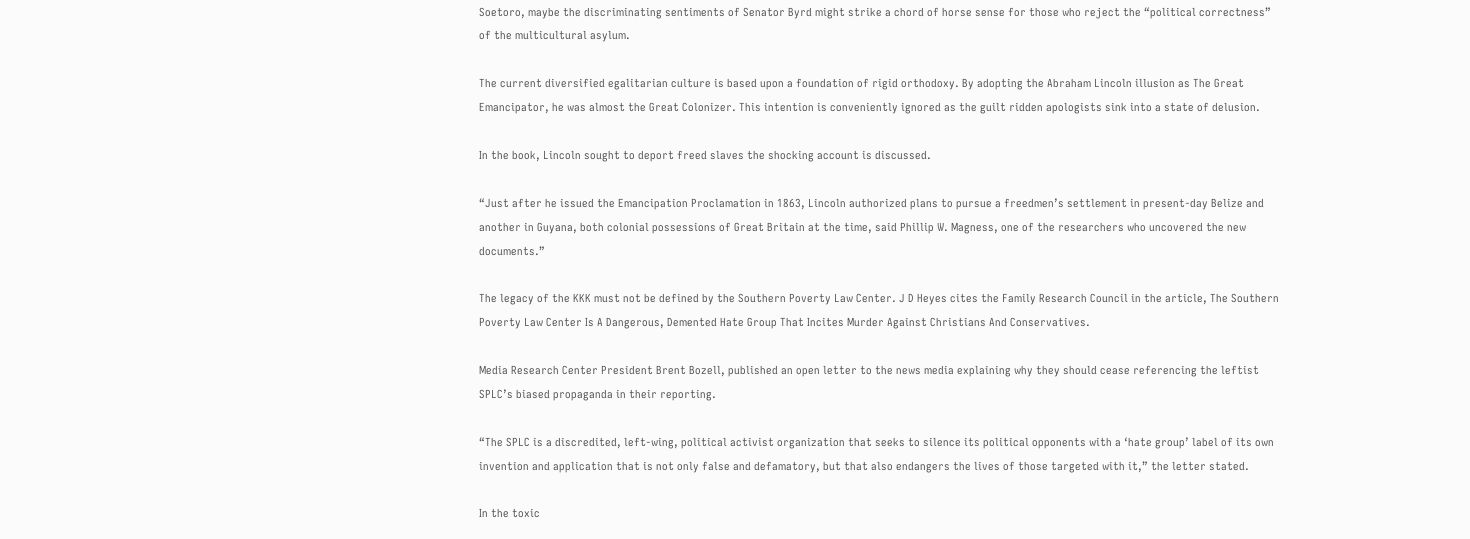Soetoro, maybe the discriminating sentiments of Senator Byrd might strike a chord of horse sense for those who reject the “political correctness” of the multicultural asylum.

The current diversified egalitarian culture is based upon a foundation of rigid orthodoxy. By adopting the Abraham Lincoln illusion as The Great Emancipator, he was almost the Great Colonizer. This intention is conveniently ignored as the guilt ridden apologists sink into a state of delusion.

In the book, Lincoln sought to deport freed slaves the shocking account is discussed.

“Just after he issued the Emancipation Proclamation in 1863, Lincoln authorized plans to pursue a freedmen’s settlement in present-day Belize and another in Guyana, both colonial possessions of Great Britain at the time, said Phillip W. Magness, one of the researchers who uncovered the new documents.”

The legacy of the KKK must not be defined by the Southern Poverty Law Center. J D Heyes cites the Family Research Council in the article, The Southern Poverty Law Center Is A Dangerous, Demented Hate Group That Incites Murder Against Christians And Conservatives.

Media Research Center President Brent Bozell, published an open letter to the news media explaining why they should cease referencing the leftist SPLC’s biased propaganda in their reporting.

“The SPLC is a discredited, left-wing, political activist organization that seeks to silence its political opponents with a ‘hate group’ label of its own invention and application that is not only false and defamatory, but that also endangers the lives of those targeted with it,” the letter stated.

In the toxic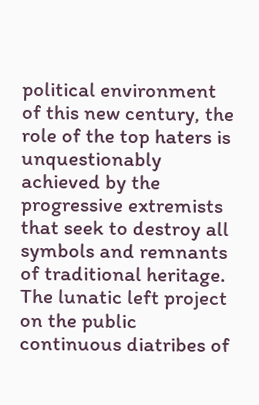political environment of this new century, the role of the top haters is unquestionably achieved by the progressive extremists that seek to destroy all symbols and remnants of traditional heritage. The lunatic left project on the public continuous diatribes of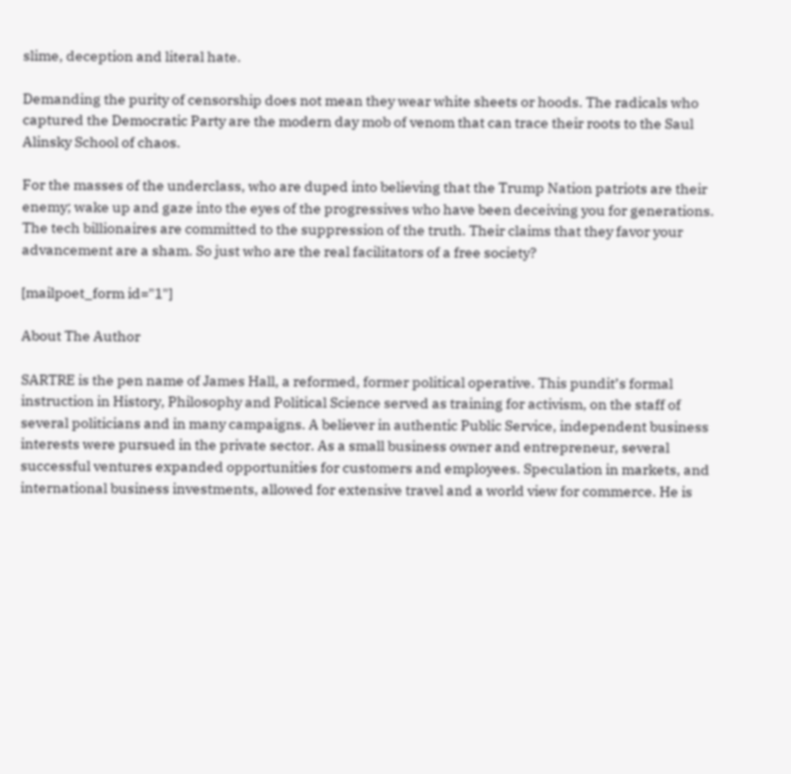slime, deception and literal hate.

Demanding the purity of censorship does not mean they wear white sheets or hoods. The radicals who captured the Democratic Party are the modern day mob of venom that can trace their roots to the Saul Alinsky School of chaos.

For the masses of the underclass, who are duped into believing that the Trump Nation patriots are their enemy; wake up and gaze into the eyes of the progressives who have been deceiving you for generations. The tech billionaires are committed to the suppression of the truth. Their claims that they favor your advancement are a sham. So just who are the real facilitators of a free society?

[mailpoet_form id="1"]

About The Author

SARTRE is the pen name of James Hall, a reformed, former political operative. This pundit’s formal instruction in History, Philosophy and Political Science served as training for activism, on the staff of several politicians and in many campaigns. A believer in authentic Public Service, independent business interests were pursued in the private sector. As a small business owner and entrepreneur, several successful ventures expanded opportunities for customers and employees. Speculation in markets, and international business investments, allowed for extensive travel and a world view for commerce. He is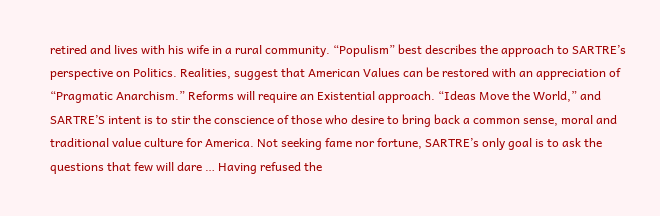retired and lives with his wife in a rural community. “Populism” best describes the approach to SARTRE’s perspective on Politics. Realities, suggest that American Values can be restored with an appreciation of “Pragmatic Anarchism.” Reforms will require an Existential approach. “Ideas Move the World,” and SARTRE’S intent is to stir the conscience of those who desire to bring back a common sense, moral and traditional value culture for America. Not seeking fame nor fortune, SARTRE’s only goal is to ask the questions that few will dare … Having refused the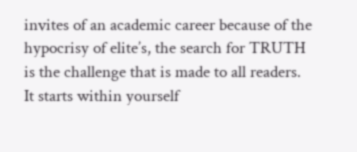invites of an academic career because of the hypocrisy of elite’s, the search for TRUTH is the challenge that is made to all readers. It starts within yourself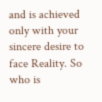and is achieved only with your sincere desire to face Reality. So who is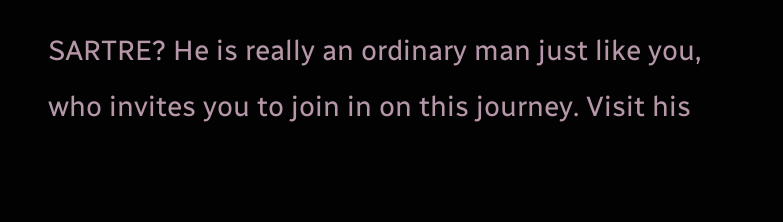SARTRE? He is really an ordinary man just like you, who invites you to join in on this journey. Visit his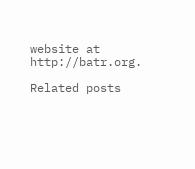website at http://batr.org.

Related posts